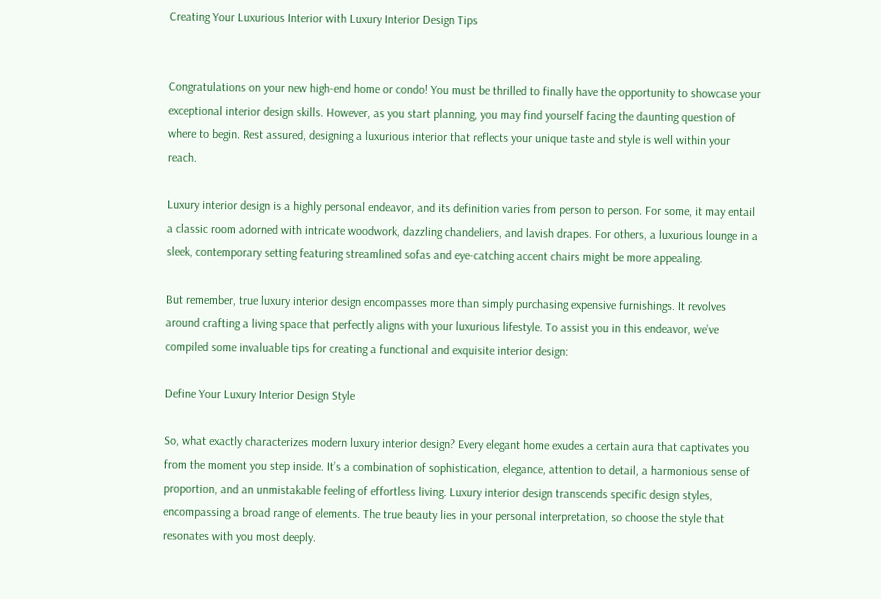Creating Your Luxurious Interior with Luxury Interior Design Tips


Congratulations on your new high-end home or condo! You must be thrilled to finally have the opportunity to showcase your exceptional interior design skills. However, as you start planning, you may find yourself facing the daunting question of where to begin. Rest assured, designing a luxurious interior that reflects your unique taste and style is well within your reach.

Luxury interior design is a highly personal endeavor, and its definition varies from person to person. For some, it may entail a classic room adorned with intricate woodwork, dazzling chandeliers, and lavish drapes. For others, a luxurious lounge in a sleek, contemporary setting featuring streamlined sofas and eye-catching accent chairs might be more appealing.

But remember, true luxury interior design encompasses more than simply purchasing expensive furnishings. It revolves around crafting a living space that perfectly aligns with your luxurious lifestyle. To assist you in this endeavor, we’ve compiled some invaluable tips for creating a functional and exquisite interior design:

Define Your Luxury Interior Design Style

So, what exactly characterizes modern luxury interior design? Every elegant home exudes a certain aura that captivates you from the moment you step inside. It’s a combination of sophistication, elegance, attention to detail, a harmonious sense of proportion, and an unmistakable feeling of effortless living. Luxury interior design transcends specific design styles, encompassing a broad range of elements. The true beauty lies in your personal interpretation, so choose the style that resonates with you most deeply.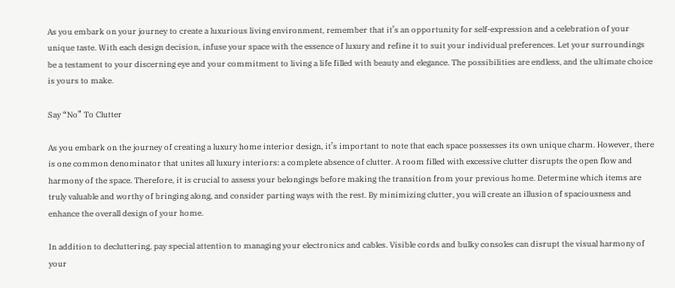As you embark on your journey to create a luxurious living environment, remember that it’s an opportunity for self-expression and a celebration of your unique taste. With each design decision, infuse your space with the essence of luxury and refine it to suit your individual preferences. Let your surroundings be a testament to your discerning eye and your commitment to living a life filled with beauty and elegance. The possibilities are endless, and the ultimate choice is yours to make.

Say “No” To Clutter

As you embark on the journey of creating a luxury home interior design, it’s important to note that each space possesses its own unique charm. However, there is one common denominator that unites all luxury interiors: a complete absence of clutter. A room filled with excessive clutter disrupts the open flow and harmony of the space. Therefore, it is crucial to assess your belongings before making the transition from your previous home. Determine which items are truly valuable and worthy of bringing along, and consider parting ways with the rest. By minimizing clutter, you will create an illusion of spaciousness and enhance the overall design of your home.

In addition to decluttering, pay special attention to managing your electronics and cables. Visible cords and bulky consoles can disrupt the visual harmony of your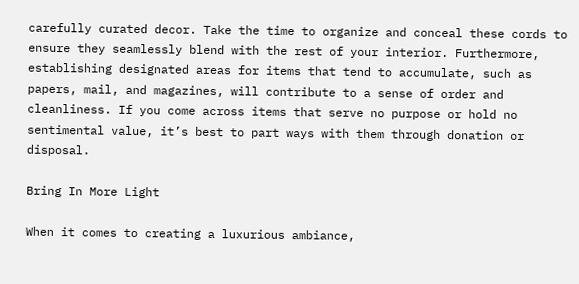carefully curated decor. Take the time to organize and conceal these cords to ensure they seamlessly blend with the rest of your interior. Furthermore, establishing designated areas for items that tend to accumulate, such as papers, mail, and magazines, will contribute to a sense of order and cleanliness. If you come across items that serve no purpose or hold no sentimental value, it’s best to part ways with them through donation or disposal.

Bring In More Light

When it comes to creating a luxurious ambiance,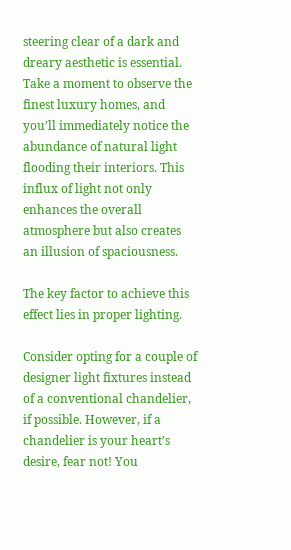steering clear of a dark and dreary aesthetic is essential. Take a moment to observe the finest luxury homes, and you’ll immediately notice the abundance of natural light flooding their interiors. This influx of light not only enhances the overall atmosphere but also creates an illusion of spaciousness.

The key factor to achieve this effect lies in proper lighting.

Consider opting for a couple of designer light fixtures instead of a conventional chandelier, if possible. However, if a chandelier is your heart’s desire, fear not! You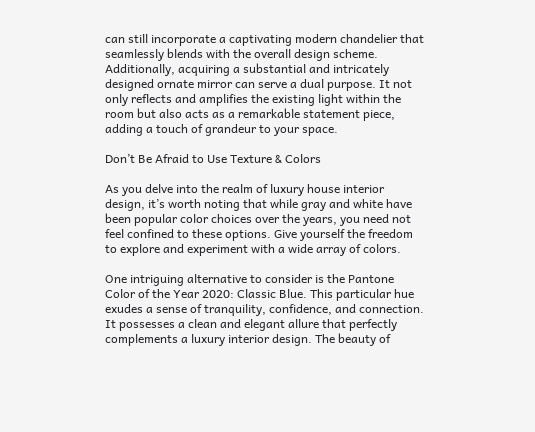can still incorporate a captivating modern chandelier that seamlessly blends with the overall design scheme. Additionally, acquiring a substantial and intricately designed ornate mirror can serve a dual purpose. It not only reflects and amplifies the existing light within the room but also acts as a remarkable statement piece, adding a touch of grandeur to your space.

Don’t Be Afraid to Use Texture & Colors

As you delve into the realm of luxury house interior design, it’s worth noting that while gray and white have been popular color choices over the years, you need not feel confined to these options. Give yourself the freedom to explore and experiment with a wide array of colors.

One intriguing alternative to consider is the Pantone Color of the Year 2020: Classic Blue. This particular hue exudes a sense of tranquility, confidence, and connection. It possesses a clean and elegant allure that perfectly complements a luxury interior design. The beauty of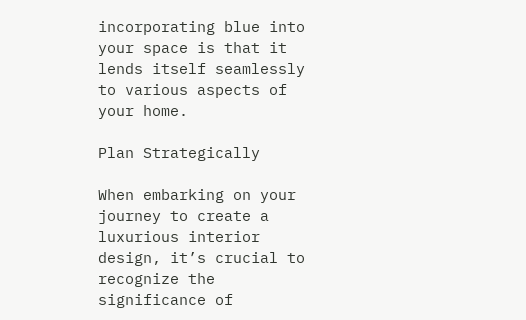incorporating blue into your space is that it lends itself seamlessly to various aspects of your home.

Plan Strategically

When embarking on your journey to create a luxurious interior design, it’s crucial to recognize the significance of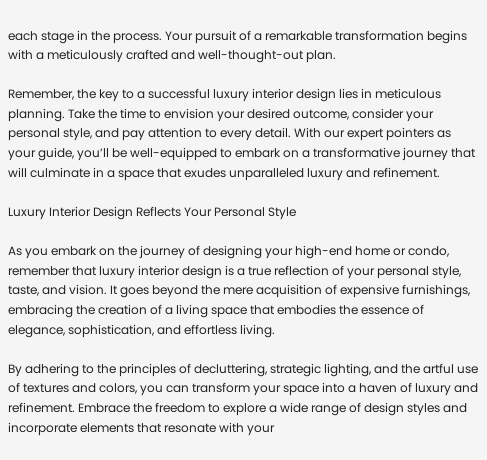each stage in the process. Your pursuit of a remarkable transformation begins with a meticulously crafted and well-thought-out plan.

Remember, the key to a successful luxury interior design lies in meticulous planning. Take the time to envision your desired outcome, consider your personal style, and pay attention to every detail. With our expert pointers as your guide, you’ll be well-equipped to embark on a transformative journey that will culminate in a space that exudes unparalleled luxury and refinement.

Luxury Interior Design Reflects Your Personal Style

As you embark on the journey of designing your high-end home or condo, remember that luxury interior design is a true reflection of your personal style, taste, and vision. It goes beyond the mere acquisition of expensive furnishings, embracing the creation of a living space that embodies the essence of elegance, sophistication, and effortless living.

By adhering to the principles of decluttering, strategic lighting, and the artful use of textures and colors, you can transform your space into a haven of luxury and refinement. Embrace the freedom to explore a wide range of design styles and incorporate elements that resonate with your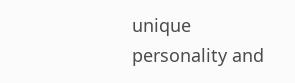unique personality and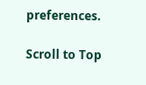preferences.

Scroll to Top